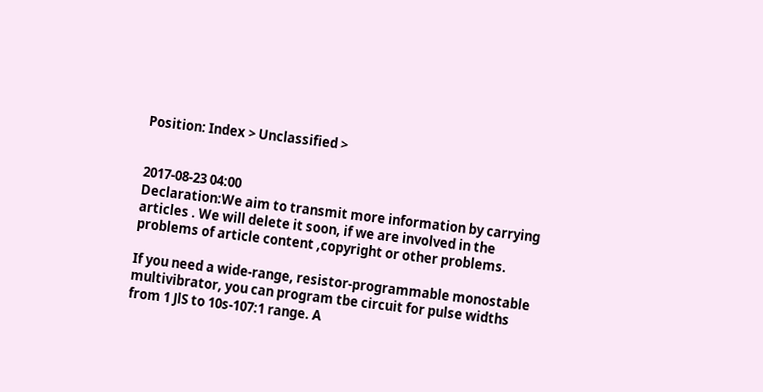Position: Index > Unclassified >


2017-08-23 04:00
Declaration:We aim to transmit more information by carrying articles . We will delete it soon, if we are involved in the problems of article content ,copyright or other problems.

If you need a wide-range, resistor-programmable monostable multivibrator, you can program tbe circuit for pulse widths from 1 JlS to 10s-107:1 range. A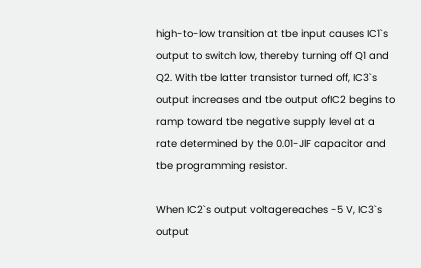high-to-low transition at tbe input causes IC1`s output to switch low, thereby turning off Q1 and Q2. With tbe latter transistor turned off, IC3`s output increases and tbe output ofIC2 begins to ramp toward tbe negative supply level at a rate determined by the 0.01-JlF capacitor and tbe programming resistor.

When IC2`s output voltagereaches -5 V, IC3`s output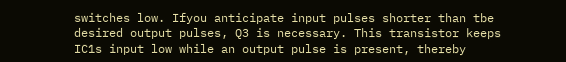switches low. Ifyou anticipate input pulses shorter than tbe desired output pulses, Q3 is necessary. This transistor keeps IC1s input low while an output pulse is present, thereby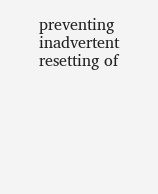preventing inadvertent resetting of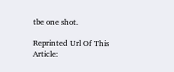tbe one shot.

Reprinted Url Of This Article: